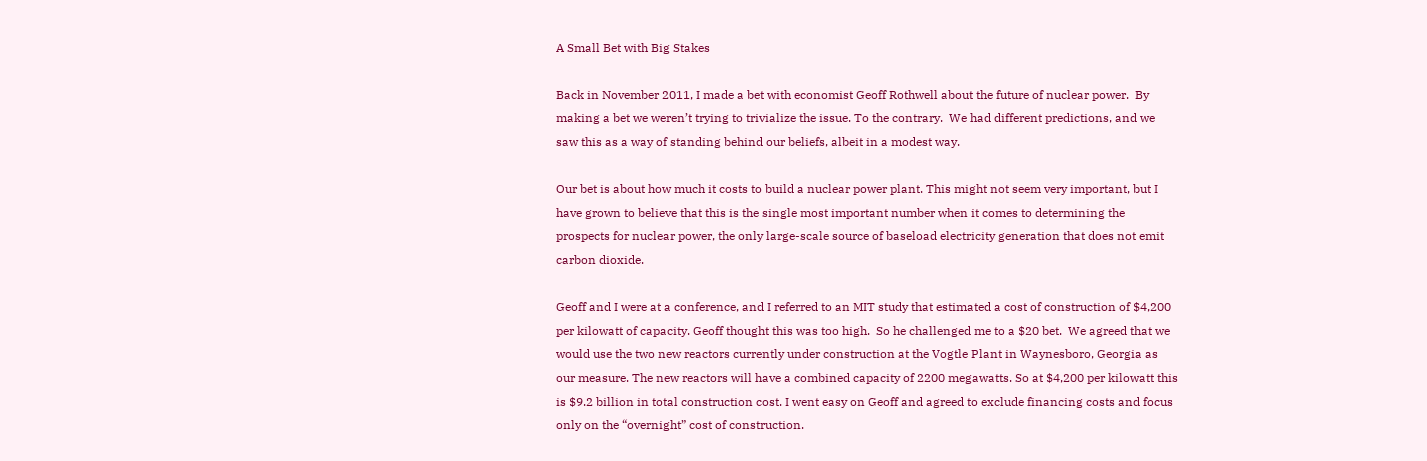A Small Bet with Big Stakes

Back in November 2011, I made a bet with economist Geoff Rothwell about the future of nuclear power.  By making a bet we weren’t trying to trivialize the issue. To the contrary.  We had different predictions, and we saw this as a way of standing behind our beliefs, albeit in a modest way.

Our bet is about how much it costs to build a nuclear power plant. This might not seem very important, but I have grown to believe that this is the single most important number when it comes to determining the prospects for nuclear power, the only large-scale source of baseload electricity generation that does not emit carbon dioxide.

Geoff and I were at a conference, and I referred to an MIT study that estimated a cost of construction of $4,200 per kilowatt of capacity. Geoff thought this was too high.  So he challenged me to a $20 bet.  We agreed that we would use the two new reactors currently under construction at the Vogtle Plant in Waynesboro, Georgia as our measure. The new reactors will have a combined capacity of 2200 megawatts. So at $4,200 per kilowatt this is $9.2 billion in total construction cost. I went easy on Geoff and agreed to exclude financing costs and focus only on the “overnight” cost of construction.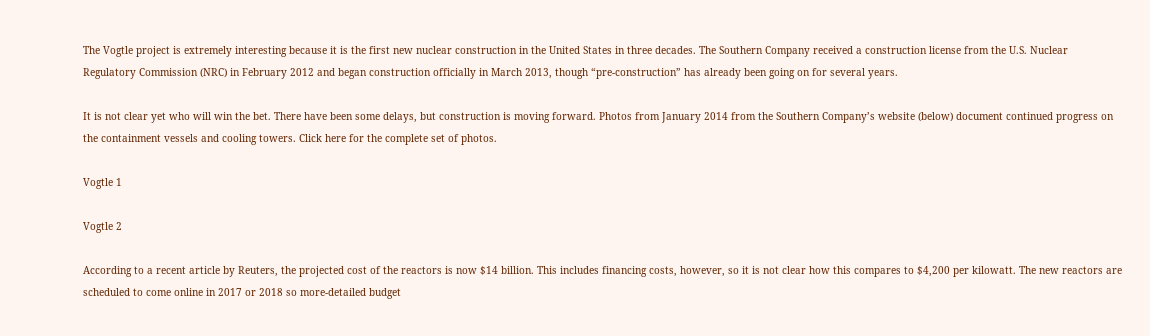The Vogtle project is extremely interesting because it is the first new nuclear construction in the United States in three decades. The Southern Company received a construction license from the U.S. Nuclear Regulatory Commission (NRC) in February 2012 and began construction officially in March 2013, though “pre-construction” has already been going on for several years.

It is not clear yet who will win the bet. There have been some delays, but construction is moving forward. Photos from January 2014 from the Southern Company’s website (below) document continued progress on the containment vessels and cooling towers. Click here for the complete set of photos.

Vogtle 1

Vogtle 2

According to a recent article by Reuters, the projected cost of the reactors is now $14 billion. This includes financing costs, however, so it is not clear how this compares to $4,200 per kilowatt. The new reactors are scheduled to come online in 2017 or 2018 so more-detailed budget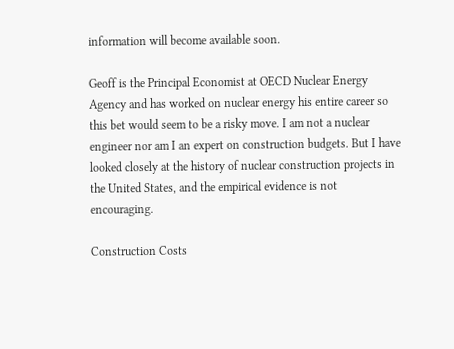information will become available soon.

Geoff is the Principal Economist at OECD Nuclear Energy Agency and has worked on nuclear energy his entire career so this bet would seem to be a risky move. I am not a nuclear engineer nor am I an expert on construction budgets. But I have looked closely at the history of nuclear construction projects in the United States, and the empirical evidence is not encouraging.

Construction Costs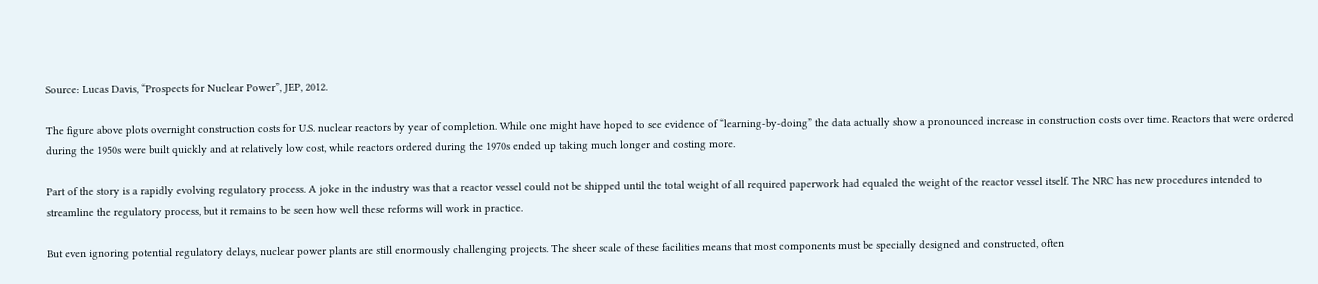Source: Lucas Davis, “Prospects for Nuclear Power”, JEP, 2012.

The figure above plots overnight construction costs for U.S. nuclear reactors by year of completion. While one might have hoped to see evidence of “learning-by-doing” the data actually show a pronounced increase in construction costs over time. Reactors that were ordered during the 1950s were built quickly and at relatively low cost, while reactors ordered during the 1970s ended up taking much longer and costing more.

Part of the story is a rapidly evolving regulatory process. A joke in the industry was that a reactor vessel could not be shipped until the total weight of all required paperwork had equaled the weight of the reactor vessel itself. The NRC has new procedures intended to streamline the regulatory process, but it remains to be seen how well these reforms will work in practice.

But even ignoring potential regulatory delays, nuclear power plants are still enormously challenging projects. The sheer scale of these facilities means that most components must be specially designed and constructed, often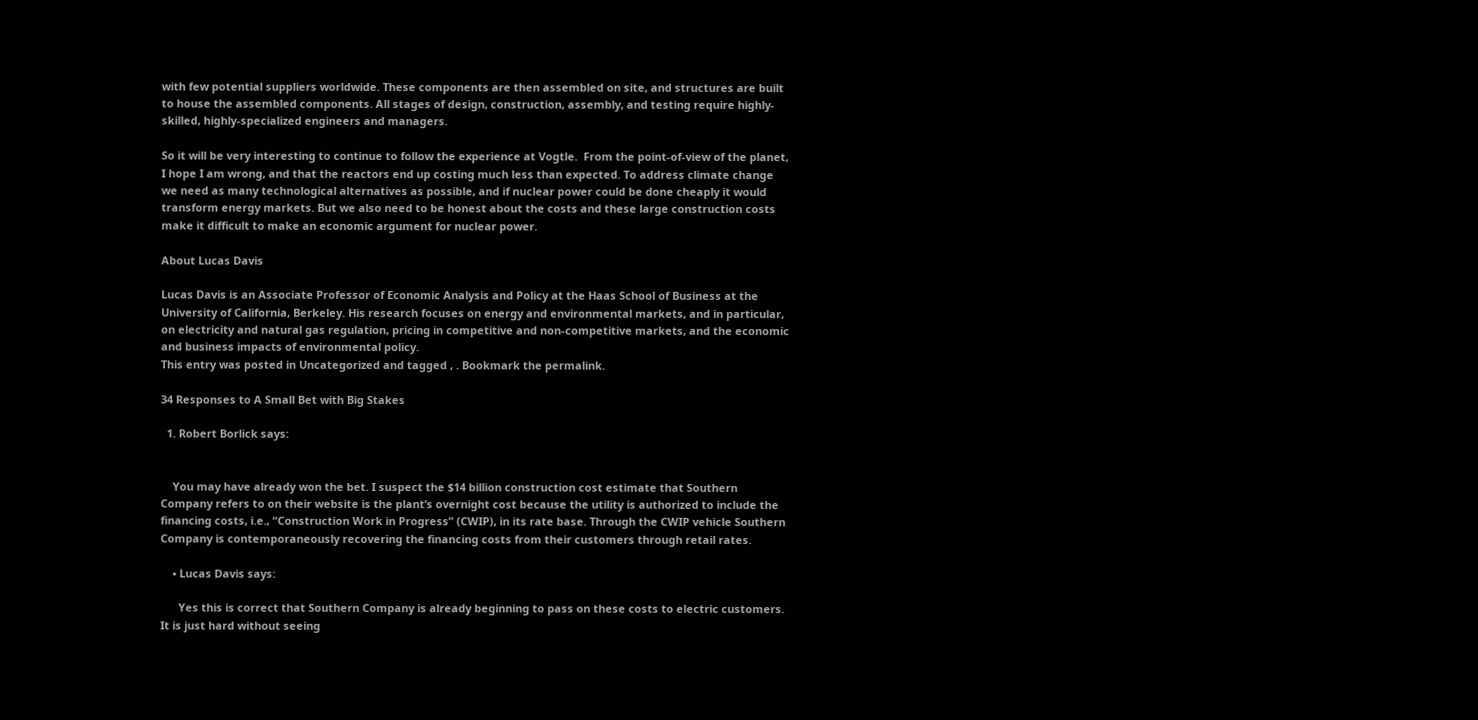with few potential suppliers worldwide. These components are then assembled on site, and structures are built to house the assembled components. All stages of design, construction, assembly, and testing require highly-skilled, highly-specialized engineers and managers.

So it will be very interesting to continue to follow the experience at Vogtle.  From the point-of-view of the planet, I hope I am wrong, and that the reactors end up costing much less than expected. To address climate change we need as many technological alternatives as possible, and if nuclear power could be done cheaply it would transform energy markets. But we also need to be honest about the costs and these large construction costs make it difficult to make an economic argument for nuclear power.

About Lucas Davis

Lucas Davis is an Associate Professor of Economic Analysis and Policy at the Haas School of Business at the University of California, Berkeley. His research focuses on energy and environmental markets, and in particular, on electricity and natural gas regulation, pricing in competitive and non-competitive markets, and the economic and business impacts of environmental policy.
This entry was posted in Uncategorized and tagged , . Bookmark the permalink.

34 Responses to A Small Bet with Big Stakes

  1. Robert Borlick says:


    You may have already won the bet. I suspect the $14 billion construction cost estimate that Southern Company refers to on their website is the plant’s overnight cost because the utility is authorized to include the financing costs, i.e., “Construction Work in Progress” (CWIP), in its rate base. Through the CWIP vehicle Southern Company is contemporaneously recovering the financing costs from their customers through retail rates.

    • Lucas Davis says:

      Yes this is correct that Southern Company is already beginning to pass on these costs to electric customers. It is just hard without seeing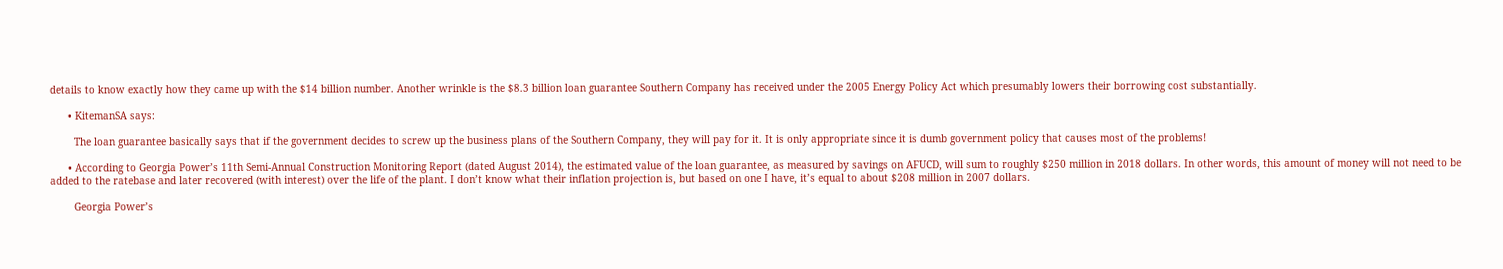details to know exactly how they came up with the $14 billion number. Another wrinkle is the $8.3 billion loan guarantee Southern Company has received under the 2005 Energy Policy Act which presumably lowers their borrowing cost substantially.

      • KitemanSA says:

        The loan guarantee basically says that if the government decides to screw up the business plans of the Southern Company, they will pay for it. It is only appropriate since it is dumb government policy that causes most of the problems!

      • According to Georgia Power’s 11th Semi-Annual Construction Monitoring Report (dated August 2014), the estimated value of the loan guarantee, as measured by savings on AFUCD, will sum to roughly $250 million in 2018 dollars. In other words, this amount of money will not need to be added to the ratebase and later recovered (with interest) over the life of the plant. I don’t know what their inflation projection is, but based on one I have, it’s equal to about $208 million in 2007 dollars.

        Georgia Power’s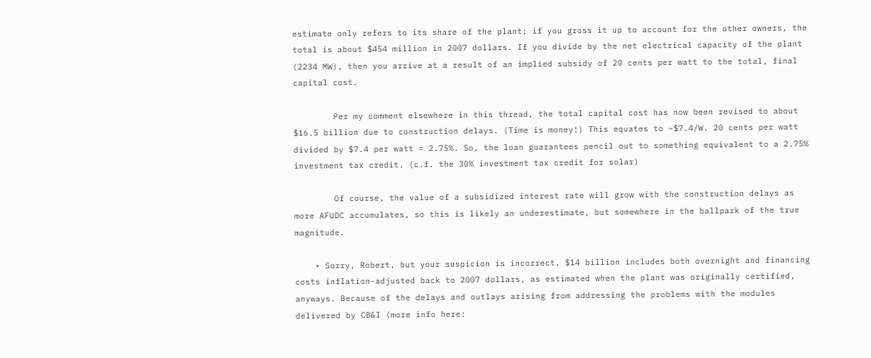estimate only refers to its share of the plant; if you gross it up to account for the other owners, the total is about $454 million in 2007 dollars. If you divide by the net electrical capacity of the plant (2234 MW), then you arrive at a result of an implied subsidy of 20 cents per watt to the total, final capital cost.

        Per my comment elsewhere in this thread, the total capital cost has now been revised to about $16.5 billion due to construction delays. (Time is money!) This equates to ~$7.4/W. 20 cents per watt divided by $7.4 per watt = 2.75%. So, the loan guarantees pencil out to something equivalent to a 2.75% investment tax credit. (c.f. the 30% investment tax credit for solar)

        Of course, the value of a subsidized interest rate will grow with the construction delays as more AFUDC accumulates, so this is likely an underestimate, but somewhere in the ballpark of the true magnitude.

    • Sorry, Robert, but your suspicion is incorrect. $14 billion includes both overnight and financing costs inflation-adjusted back to 2007 dollars, as estimated when the plant was originally certified, anyways. Because of the delays and outlays arising from addressing the problems with the modules delivered by CB&I (more info here: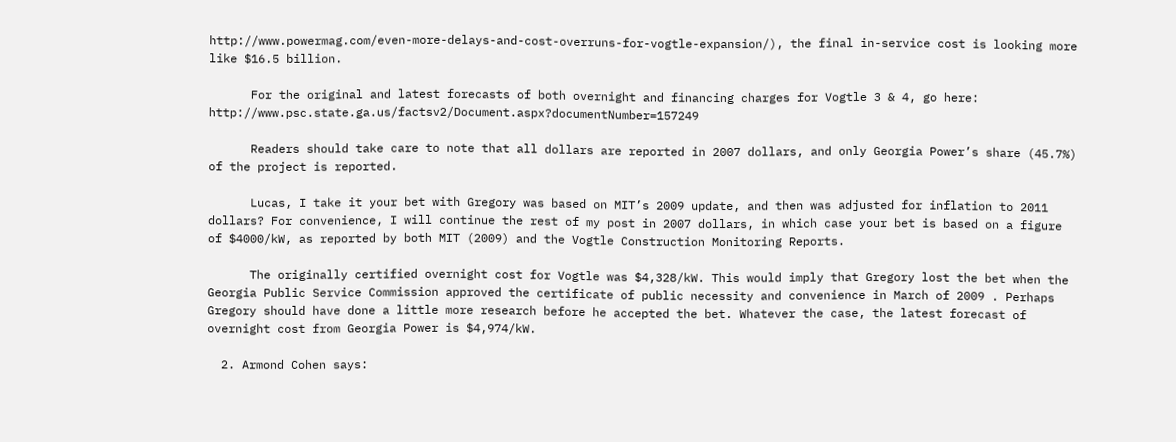http://www.powermag.com/even-more-delays-and-cost-overruns-for-vogtle-expansion/), the final in-service cost is looking more like $16.5 billion.

      For the original and latest forecasts of both overnight and financing charges for Vogtle 3 & 4, go here: http://www.psc.state.ga.us/factsv2/Document.aspx?documentNumber=157249

      Readers should take care to note that all dollars are reported in 2007 dollars, and only Georgia Power’s share (45.7%) of the project is reported.

      Lucas, I take it your bet with Gregory was based on MIT’s 2009 update, and then was adjusted for inflation to 2011 dollars? For convenience, I will continue the rest of my post in 2007 dollars, in which case your bet is based on a figure of $4000/kW, as reported by both MIT (2009) and the Vogtle Construction Monitoring Reports.

      The originally certified overnight cost for Vogtle was $4,328/kW. This would imply that Gregory lost the bet when the Georgia Public Service Commission approved the certificate of public necessity and convenience in March of 2009 . Perhaps Gregory should have done a little more research before he accepted the bet. Whatever the case, the latest forecast of overnight cost from Georgia Power is $4,974/kW.

  2. Armond Cohen says: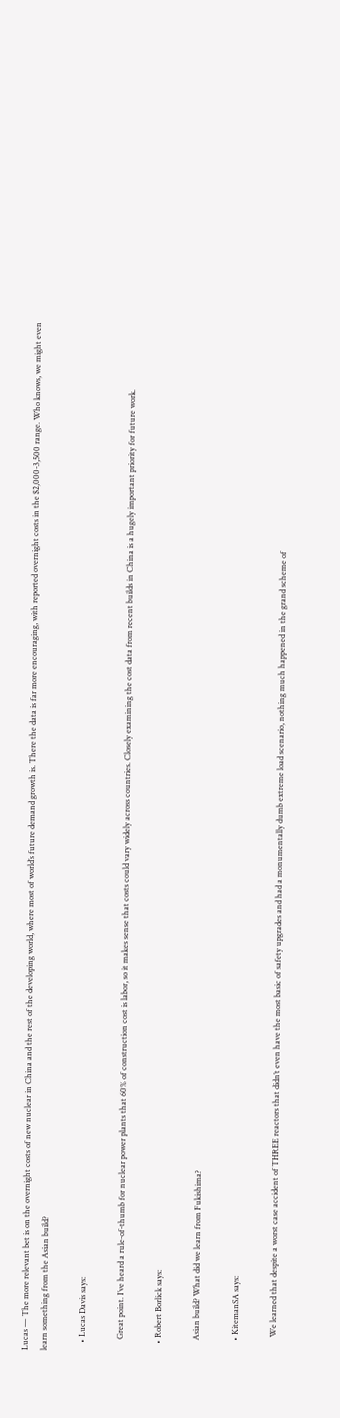Lucas — The more relevant bet is on the overnight costs of new nuclear in China and the rest of the developing world, where most of world’s future demand growth is. There the data is far more encouraging, with reported overnight costs in the $2,000-3,500 range. Who knows, we might even learn something from the Asian build?

    • Lucas Davis says:

      Great point. I’ve heard a rule-of-thumb for nuclear power plants that 60% of construction cost is labor, so it makes sense that costs could vary widely across countries. Closely examining the cost data from recent builds in China is a hugely important priority for future work.

    • Robert Borlick says:

      Asian build? What did we learn from Fukishima?

      • KitemanSA says:

        We learned that despite a worst case accident of THREE reactors that didn’t even have the most basic of safety upgrades and had a monumentally dumb extreme load scenario, nothing much happened in the grand scheme of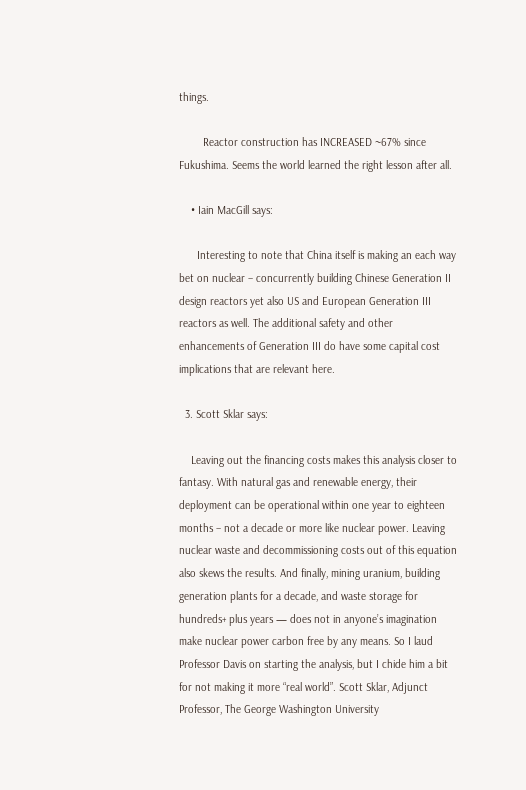things.

        Reactor construction has INCREASED ~67% since Fukushima. Seems the world learned the right lesson after all.

    • Iain MacGill says:

      Interesting to note that China itself is making an each way bet on nuclear – concurrently building Chinese Generation II design reactors yet also US and European Generation III reactors as well. The additional safety and other enhancements of Generation III do have some capital cost implications that are relevant here.

  3. Scott Sklar says:

    Leaving out the financing costs makes this analysis closer to fantasy. With natural gas and renewable energy, their deployment can be operational within one year to eighteen months – not a decade or more like nuclear power. Leaving nuclear waste and decommissioning costs out of this equation also skews the results. And finally, mining uranium, building generation plants for a decade, and waste storage for hundreds+ plus years — does not in anyone’s imagination make nuclear power carbon free by any means. So I laud Professor Davis on starting the analysis, but I chide him a bit for not making it more “real world”. Scott Sklar, Adjunct Professor, The George Washington University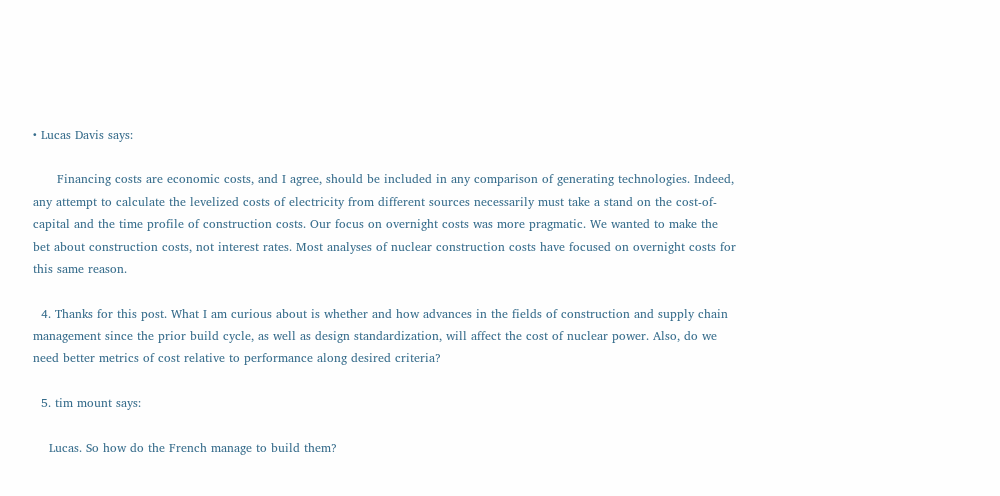• Lucas Davis says:

      Financing costs are economic costs, and I agree, should be included in any comparison of generating technologies. Indeed, any attempt to calculate the levelized costs of electricity from different sources necessarily must take a stand on the cost-of-capital and the time profile of construction costs. Our focus on overnight costs was more pragmatic. We wanted to make the bet about construction costs, not interest rates. Most analyses of nuclear construction costs have focused on overnight costs for this same reason.

  4. Thanks for this post. What I am curious about is whether and how advances in the fields of construction and supply chain management since the prior build cycle, as well as design standardization, will affect the cost of nuclear power. Also, do we need better metrics of cost relative to performance along desired criteria?

  5. tim mount says:

    Lucas. So how do the French manage to build them?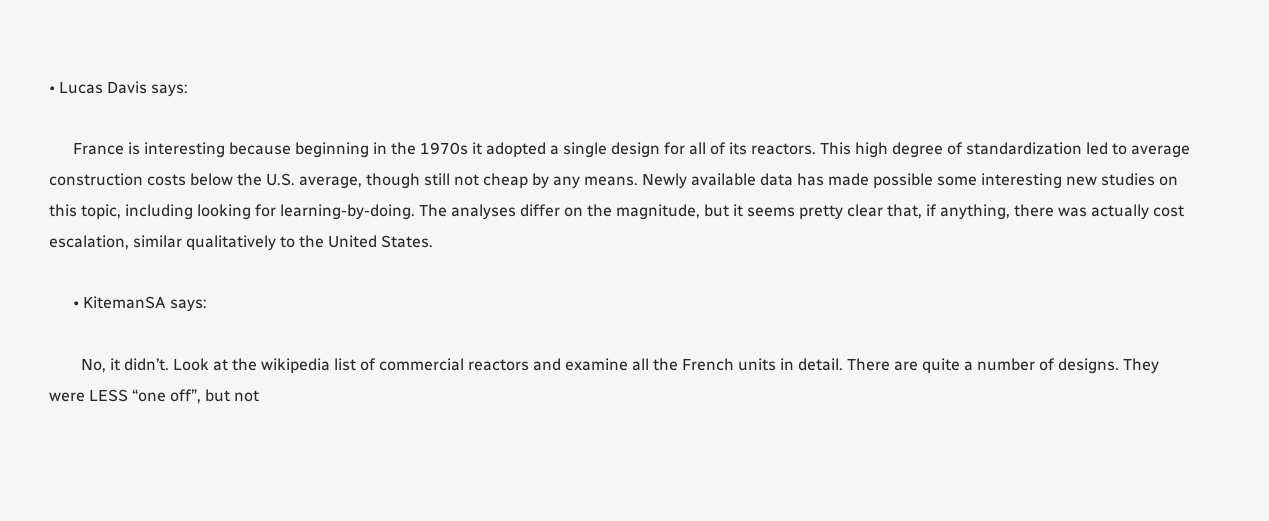• Lucas Davis says:

      France is interesting because beginning in the 1970s it adopted a single design for all of its reactors. This high degree of standardization led to average construction costs below the U.S. average, though still not cheap by any means. Newly available data has made possible some interesting new studies on this topic, including looking for learning-by-doing. The analyses differ on the magnitude, but it seems pretty clear that, if anything, there was actually cost escalation, similar qualitatively to the United States.

      • KitemanSA says:

        No, it didn’t. Look at the wikipedia list of commercial reactors and examine all the French units in detail. There are quite a number of designs. They were LESS “one off”, but not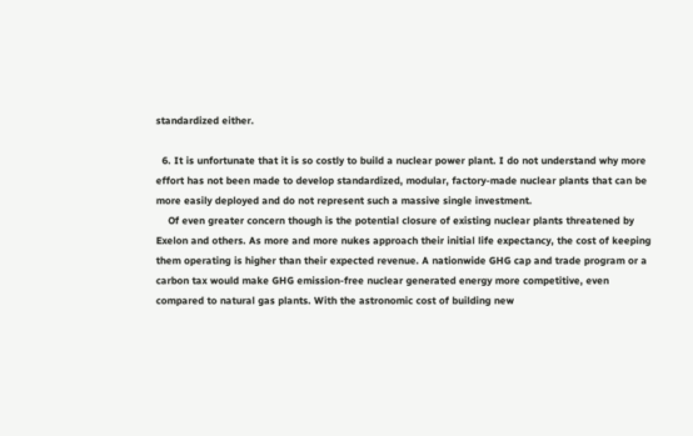standardized either.

  6. It is unfortunate that it is so costly to build a nuclear power plant. I do not understand why more effort has not been made to develop standardized, modular, factory-made nuclear plants that can be more easily deployed and do not represent such a massive single investment.
    Of even greater concern though is the potential closure of existing nuclear plants threatened by Exelon and others. As more and more nukes approach their initial life expectancy, the cost of keeping them operating is higher than their expected revenue. A nationwide GHG cap and trade program or a carbon tax would make GHG emission-free nuclear generated energy more competitive, even compared to natural gas plants. With the astronomic cost of building new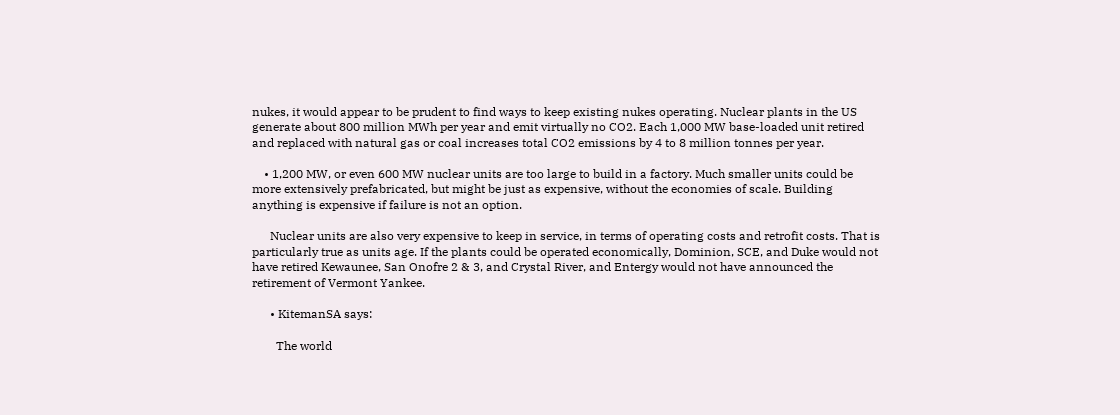nukes, it would appear to be prudent to find ways to keep existing nukes operating. Nuclear plants in the US generate about 800 million MWh per year and emit virtually no CO2. Each 1,000 MW base-loaded unit retired and replaced with natural gas or coal increases total CO2 emissions by 4 to 8 million tonnes per year.

    • 1,200 MW, or even 600 MW nuclear units are too large to build in a factory. Much smaller units could be more extensively prefabricated, but might be just as expensive, without the economies of scale. Building anything is expensive if failure is not an option.

      Nuclear units are also very expensive to keep in service, in terms of operating costs and retrofit costs. That is particularly true as units age. If the plants could be operated economically, Dominion, SCE, and Duke would not have retired Kewaunee, San Onofre 2 & 3, and Crystal River, and Entergy would not have announced the retirement of Vermont Yankee.

      • KitemanSA says:

        The world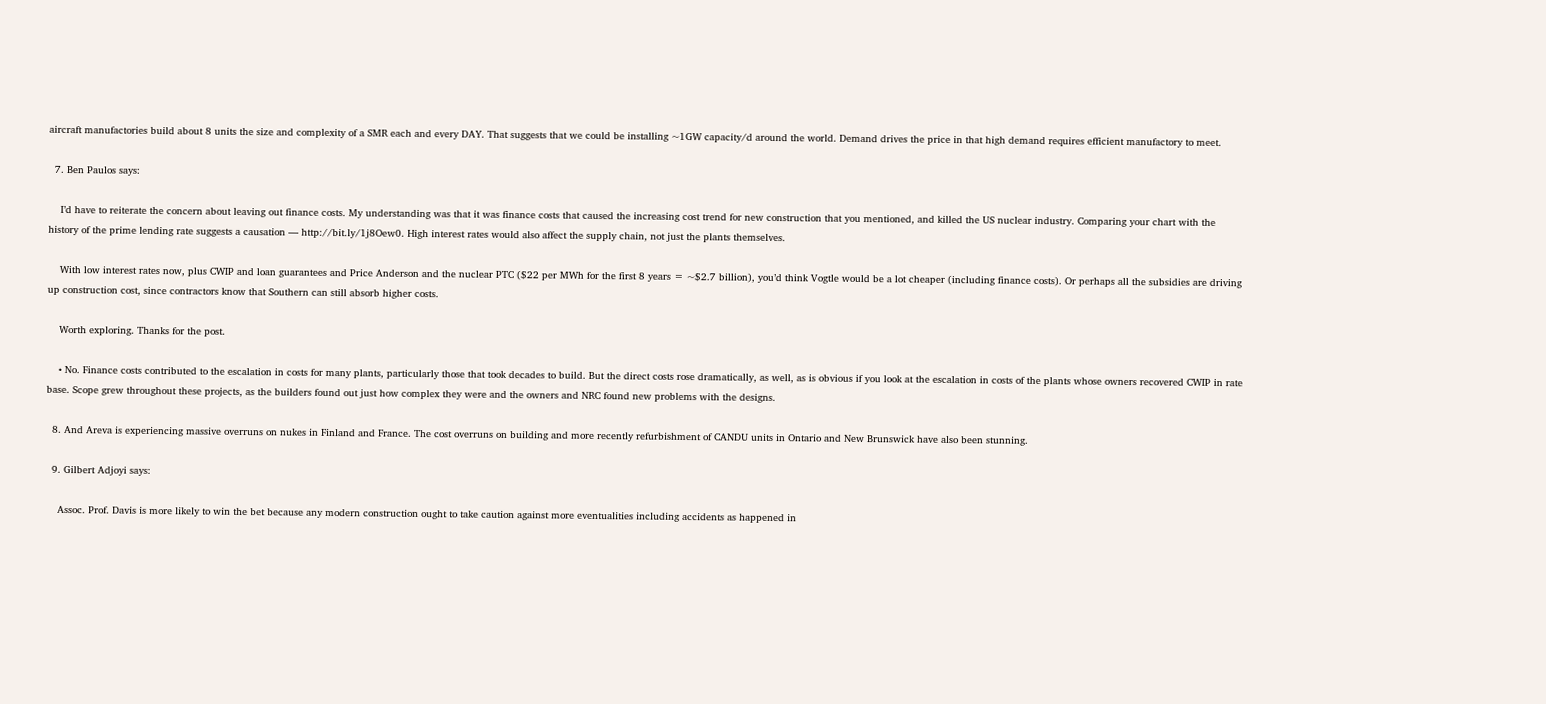aircraft manufactories build about 8 units the size and complexity of a SMR each and every DAY. That suggests that we could be installing ~1GW capacity/d around the world. Demand drives the price in that high demand requires efficient manufactory to meet.

  7. Ben Paulos says:

    I’d have to reiterate the concern about leaving out finance costs. My understanding was that it was finance costs that caused the increasing cost trend for new construction that you mentioned, and killed the US nuclear industry. Comparing your chart with the history of the prime lending rate suggests a causation — http://bit.ly/1j8Oew0. High interest rates would also affect the supply chain, not just the plants themselves.

    With low interest rates now, plus CWIP and loan guarantees and Price Anderson and the nuclear PTC ($22 per MWh for the first 8 years = ~$2.7 billion), you’d think Vogtle would be a lot cheaper (including finance costs). Or perhaps all the subsidies are driving up construction cost, since contractors know that Southern can still absorb higher costs.

    Worth exploring. Thanks for the post.

    • No. Finance costs contributed to the escalation in costs for many plants, particularly those that took decades to build. But the direct costs rose dramatically, as well, as is obvious if you look at the escalation in costs of the plants whose owners recovered CWIP in rate base. Scope grew throughout these projects, as the builders found out just how complex they were and the owners and NRC found new problems with the designs.

  8. And Areva is experiencing massive overruns on nukes in Finland and France. The cost overruns on building and more recently refurbishment of CANDU units in Ontario and New Brunswick have also been stunning.

  9. Gilbert Adjoyi says:

    Assoc. Prof. Davis is more likely to win the bet because any modern construction ought to take caution against more eventualities including accidents as happened in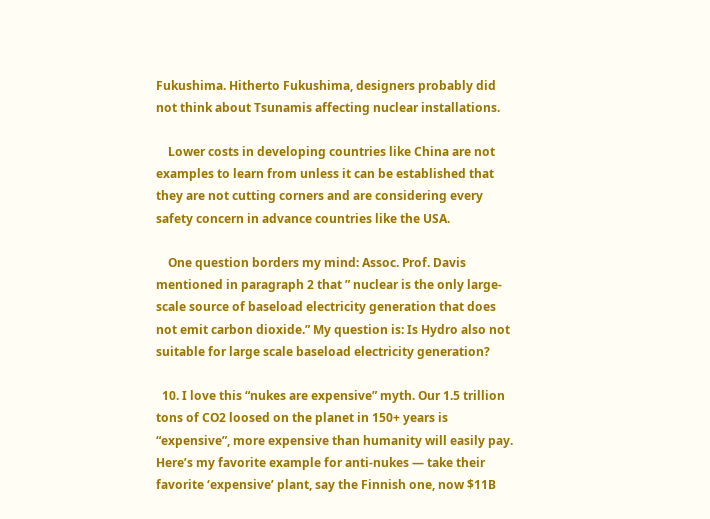Fukushima. Hitherto Fukushima, designers probably did not think about Tsunamis affecting nuclear installations.

    Lower costs in developing countries like China are not examples to learn from unless it can be established that they are not cutting corners and are considering every safety concern in advance countries like the USA.

    One question borders my mind: Assoc. Prof. Davis mentioned in paragraph 2 that ” nuclear is the only large-scale source of baseload electricity generation that does not emit carbon dioxide.” My question is: Is Hydro also not suitable for large scale baseload electricity generation?

  10. I love this “nukes are expensive” myth. Our 1.5 trillion tons of CO2 loosed on the planet in 150+ years is “expensive”, more expensive than humanity will easily pay. Here’s my favorite example for anti-nukes — take their favorite ‘expensive’ plant, say the Finnish one, now $11B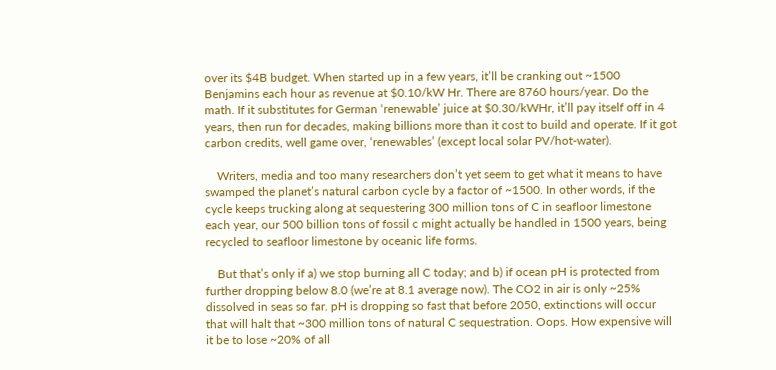over its $4B budget. When started up in a few years, it’ll be cranking out ~1500 Benjamins each hour as revenue at $0.10/kW Hr. There are 8760 hours/year. Do the math. If it substitutes for German ‘renewable’ juice at $0.30/kWHr, it’ll pay itself off in 4 years, then run for decades, making billions more than it cost to build and operate. If it got carbon credits, well game over, ‘renewables’ (except local solar PV/hot-water).

    Writers, media and too many researchers don’t yet seem to get what it means to have swamped the planet’s natural carbon cycle by a factor of ~1500. In other words, if the cycle keeps trucking along at sequestering 300 million tons of C in seafloor limestone each year, our 500 billion tons of fossil c might actually be handled in 1500 years, being recycled to seafloor limestone by oceanic life forms.

    But that’s only if a) we stop burning all C today; and b) if ocean pH is protected from further dropping below 8.0 (we’re at 8.1 average now). The CO2 in air is only ~25% dissolved in seas so far. pH is dropping so fast that before 2050, extinctions will occur that will halt that ~300 million tons of natural C sequestration. Oops. How expensive will it be to lose ~20% of all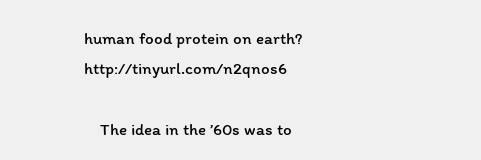human food protein on earth? http://tinyurl.com/n2qnos6

    The idea in the ’60s was to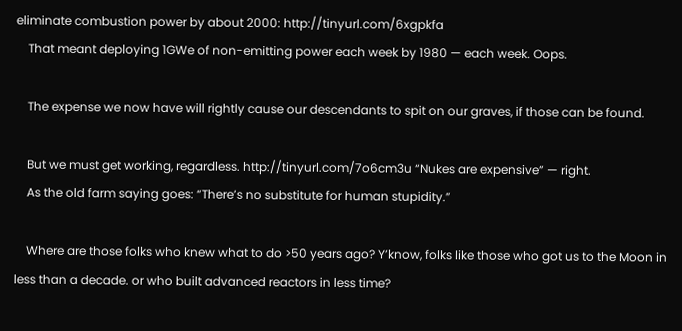eliminate combustion power by about 2000: http://tinyurl.com/6xgpkfa
    That meant deploying 1GWe of non-emitting power each week by 1980 — each week. Oops.

    The expense we now have will rightly cause our descendants to spit on our graves, if those can be found.

    But we must get working, regardless. http://tinyurl.com/7o6cm3u “Nukes are expensive” — right.
    As the old farm saying goes: “There’s no substitute for human stupidity.”

    Where are those folks who knew what to do >50 years ago? Y’know, folks like those who got us to the Moon in less than a decade. or who built advanced reactors in less time?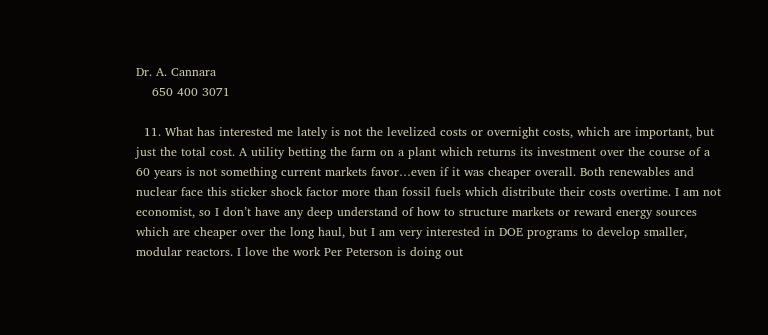Dr. A. Cannara
    650 400 3071

  11. What has interested me lately is not the levelized costs or overnight costs, which are important, but just the total cost. A utility betting the farm on a plant which returns its investment over the course of a 60 years is not something current markets favor…even if it was cheaper overall. Both renewables and nuclear face this sticker shock factor more than fossil fuels which distribute their costs overtime. I am not economist, so I don’t have any deep understand of how to structure markets or reward energy sources which are cheaper over the long haul, but I am very interested in DOE programs to develop smaller, modular reactors. I love the work Per Peterson is doing out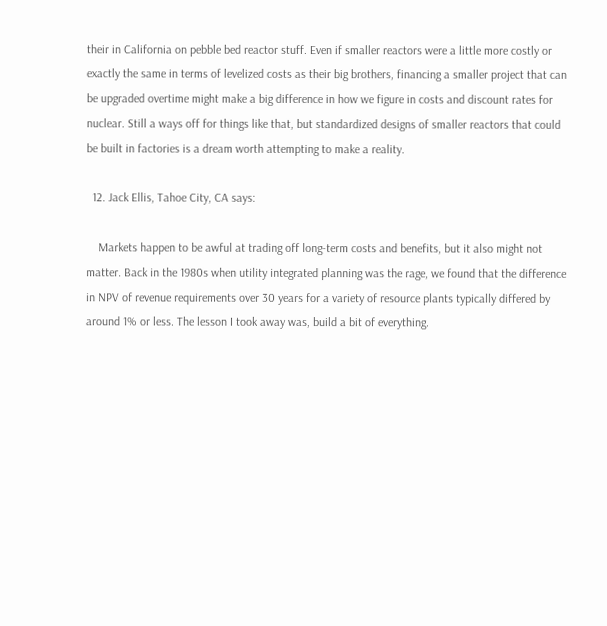their in California on pebble bed reactor stuff. Even if smaller reactors were a little more costly or exactly the same in terms of levelized costs as their big brothers, financing a smaller project that can be upgraded overtime might make a big difference in how we figure in costs and discount rates for nuclear. Still a ways off for things like that, but standardized designs of smaller reactors that could be built in factories is a dream worth attempting to make a reality.

  12. Jack Ellis, Tahoe City, CA says:

    Markets happen to be awful at trading off long-term costs and benefits, but it also might not matter. Back in the 1980s when utility integrated planning was the rage, we found that the difference in NPV of revenue requirements over 30 years for a variety of resource plants typically differed by around 1% or less. The lesson I took away was, build a bit of everything.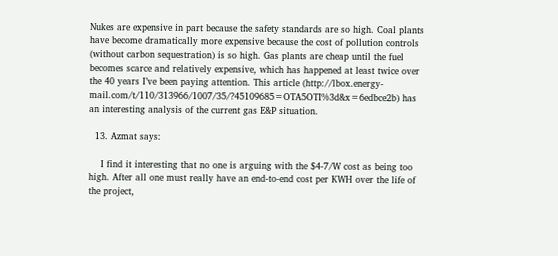Nukes are expensive in part because the safety standards are so high. Coal plants have become dramatically more expensive because the cost of pollution controls (without carbon sequestration) is so high. Gas plants are cheap until the fuel becomes scarce and relatively expensive, which has happened at least twice over the 40 years I’ve been paying attention. This article (http://lbox.energy-mail.com/t/110/313966/1007/35/?45109685=OTA5OTI%3d&x=6edbce2b) has an interesting analysis of the current gas E&P situation.

  13. Azmat says:

    I find it interesting that no one is arguing with the $4-7/W cost as being too high. After all one must really have an end-to-end cost per KWH over the life of the project,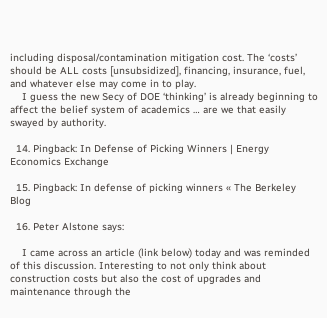including disposal/contamination mitigation cost. The ‘costs’ should be ALL costs [unsubsidized], financing, insurance, fuel, and whatever else may come in to play.
    I guess the new Secy of DOE ‘thinking’ is already beginning to affect the belief system of academics … are we that easily swayed by authority.

  14. Pingback: In Defense of Picking Winners | Energy Economics Exchange

  15. Pingback: In defense of picking winners « The Berkeley Blog

  16. Peter Alstone says:

    I came across an article (link below) today and was reminded of this discussion. Interesting to not only think about construction costs but also the cost of upgrades and maintenance through the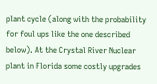plant cycle (along with the probability for foul ups like the one described below). At the Crystal River Nuclear plant in Florida some costly upgrades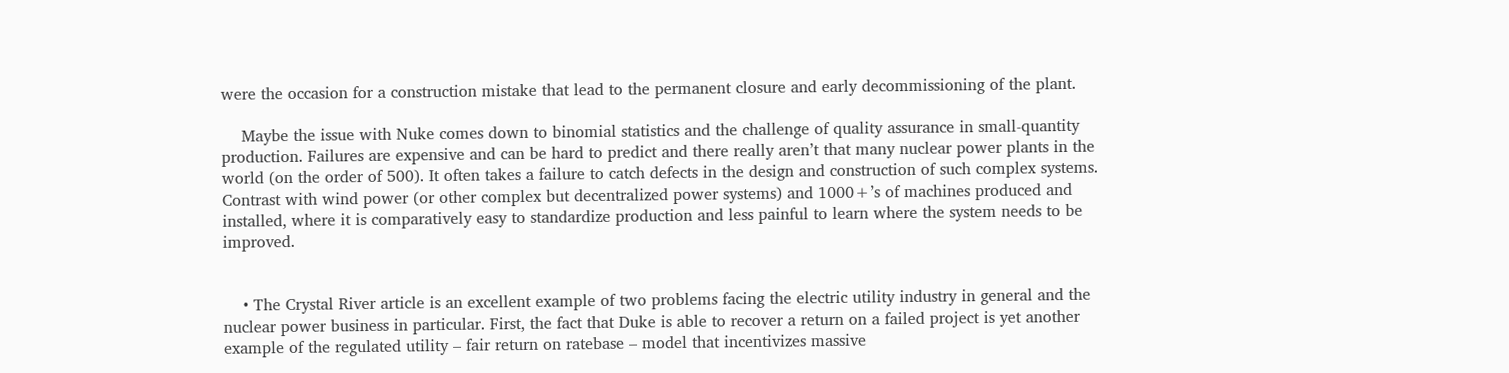were the occasion for a construction mistake that lead to the permanent closure and early decommissioning of the plant.

    Maybe the issue with Nuke comes down to binomial statistics and the challenge of quality assurance in small-quantity production. Failures are expensive and can be hard to predict and there really aren’t that many nuclear power plants in the world (on the order of 500). It often takes a failure to catch defects in the design and construction of such complex systems. Contrast with wind power (or other complex but decentralized power systems) and 1000+’s of machines produced and installed, where it is comparatively easy to standardize production and less painful to learn where the system needs to be improved.


    • The Crystal River article is an excellent example of two problems facing the electric utility industry in general and the nuclear power business in particular. First, the fact that Duke is able to recover a return on a failed project is yet another example of the regulated utility – fair return on ratebase – model that incentivizes massive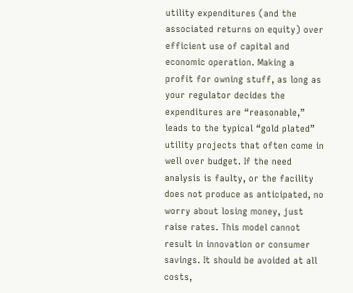utility expenditures (and the associated returns on equity) over efficient use of capital and economic operation. Making a profit for owning stuff, as long as your regulator decides the expenditures are “reasonable,” leads to the typical “gold plated” utility projects that often come in well over budget. If the need analysis is faulty, or the facility does not produce as anticipated, no worry about losing money, just raise rates. This model cannot result in innovation or consumer savings. It should be avoided at all costs,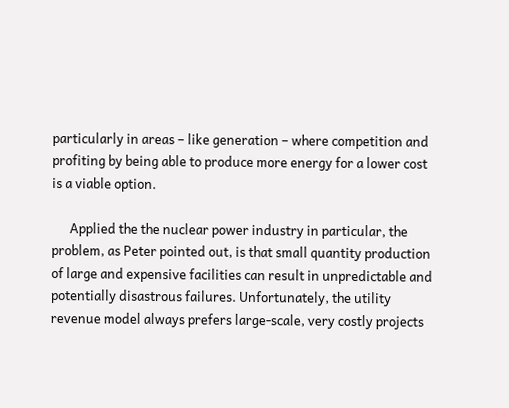particularly in areas – like generation – where competition and profiting by being able to produce more energy for a lower cost is a viable option.

      Applied the the nuclear power industry in particular, the problem, as Peter pointed out, is that small quantity production of large and expensive facilities can result in unpredictable and potentially disastrous failures. Unfortunately, the utility revenue model always prefers large-scale, very costly projects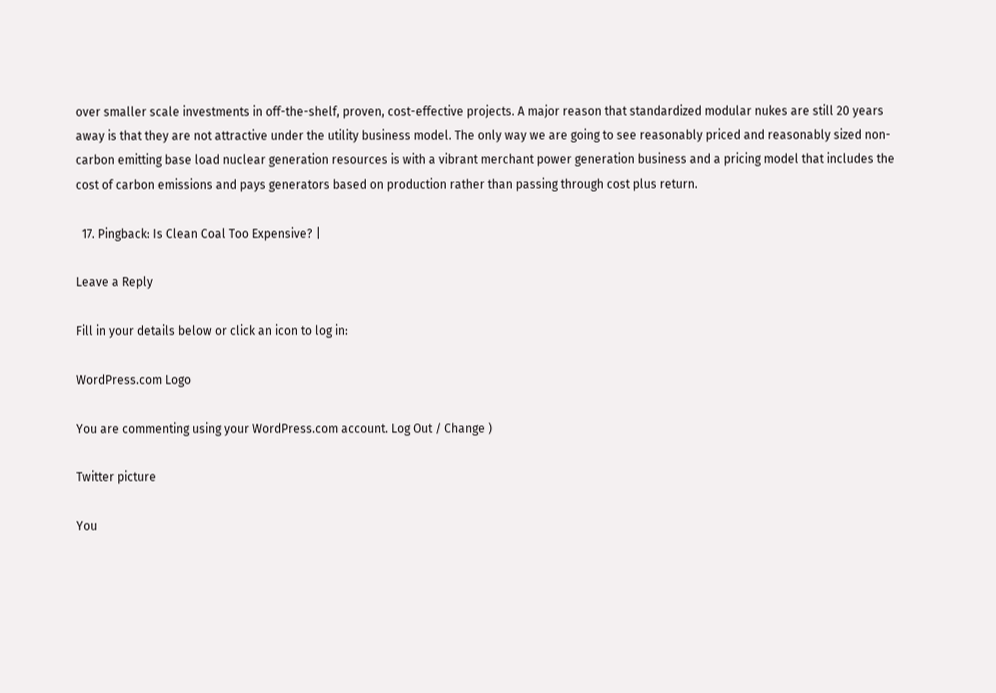over smaller scale investments in off-the-shelf, proven, cost-effective projects. A major reason that standardized modular nukes are still 20 years away is that they are not attractive under the utility business model. The only way we are going to see reasonably priced and reasonably sized non-carbon emitting base load nuclear generation resources is with a vibrant merchant power generation business and a pricing model that includes the cost of carbon emissions and pays generators based on production rather than passing through cost plus return.

  17. Pingback: Is Clean Coal Too Expensive? |

Leave a Reply

Fill in your details below or click an icon to log in:

WordPress.com Logo

You are commenting using your WordPress.com account. Log Out / Change )

Twitter picture

You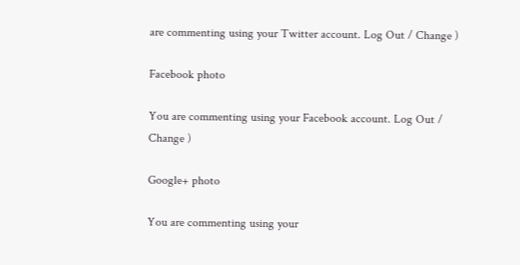are commenting using your Twitter account. Log Out / Change )

Facebook photo

You are commenting using your Facebook account. Log Out / Change )

Google+ photo

You are commenting using your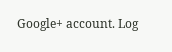Google+ account. Log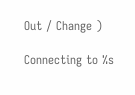Out / Change )

Connecting to %s